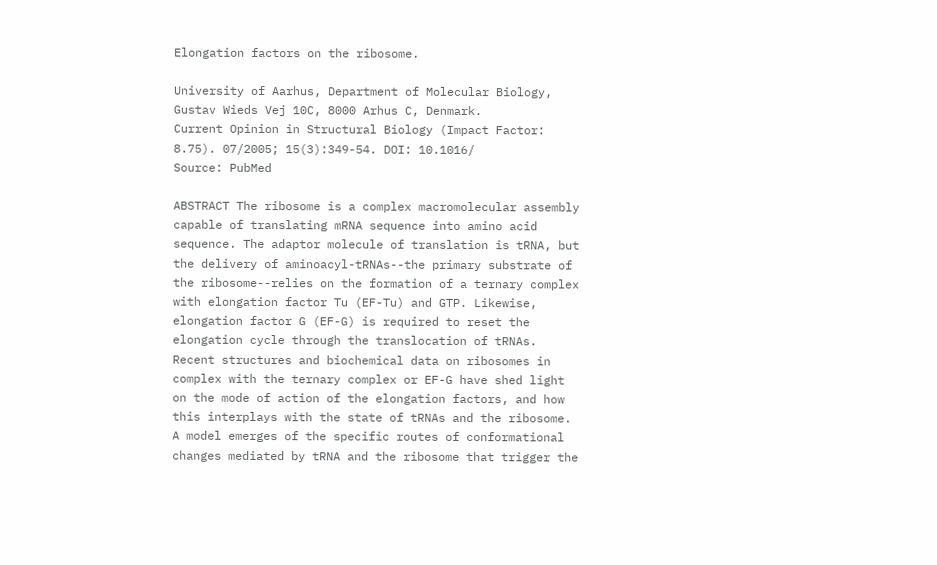Elongation factors on the ribosome.

University of Aarhus, Department of Molecular Biology, Gustav Wieds Vej 10C, 8000 Arhus C, Denmark.
Current Opinion in Structural Biology (Impact Factor: 8.75). 07/2005; 15(3):349-54. DOI: 10.1016/
Source: PubMed

ABSTRACT The ribosome is a complex macromolecular assembly capable of translating mRNA sequence into amino acid sequence. The adaptor molecule of translation is tRNA, but the delivery of aminoacyl-tRNAs--the primary substrate of the ribosome--relies on the formation of a ternary complex with elongation factor Tu (EF-Tu) and GTP. Likewise, elongation factor G (EF-G) is required to reset the elongation cycle through the translocation of tRNAs. Recent structures and biochemical data on ribosomes in complex with the ternary complex or EF-G have shed light on the mode of action of the elongation factors, and how this interplays with the state of tRNAs and the ribosome. A model emerges of the specific routes of conformational changes mediated by tRNA and the ribosome that trigger the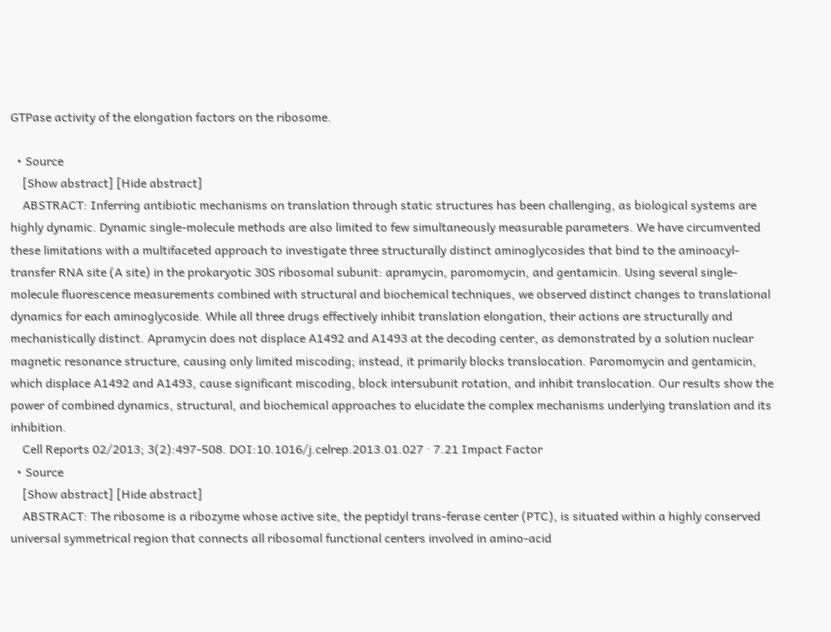GTPase activity of the elongation factors on the ribosome.

  • Source
    [Show abstract] [Hide abstract]
    ABSTRACT: Inferring antibiotic mechanisms on translation through static structures has been challenging, as biological systems are highly dynamic. Dynamic single-molecule methods are also limited to few simultaneously measurable parameters. We have circumvented these limitations with a multifaceted approach to investigate three structurally distinct aminoglycosides that bind to the aminoacyl-transfer RNA site (A site) in the prokaryotic 30S ribosomal subunit: apramycin, paromomycin, and gentamicin. Using several single-molecule fluorescence measurements combined with structural and biochemical techniques, we observed distinct changes to translational dynamics for each aminoglycoside. While all three drugs effectively inhibit translation elongation, their actions are structurally and mechanistically distinct. Apramycin does not displace A1492 and A1493 at the decoding center, as demonstrated by a solution nuclear magnetic resonance structure, causing only limited miscoding; instead, it primarily blocks translocation. Paromomycin and gentamicin, which displace A1492 and A1493, cause significant miscoding, block intersubunit rotation, and inhibit translocation. Our results show the power of combined dynamics, structural, and biochemical approaches to elucidate the complex mechanisms underlying translation and its inhibition.
    Cell Reports 02/2013; 3(2):497-508. DOI:10.1016/j.celrep.2013.01.027 · 7.21 Impact Factor
  • Source
    [Show abstract] [Hide abstract]
    ABSTRACT: The ribosome is a ribozyme whose active site, the peptidyl trans-ferase center (PTC), is situated within a highly conserved universal symmetrical region that connects all ribosomal functional centers involved in amino-acid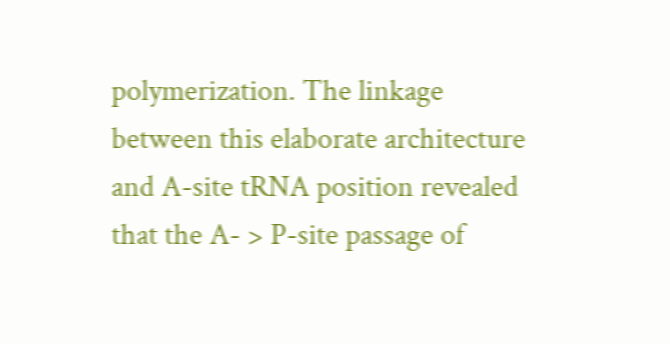polymerization. The linkage between this elaborate architecture and A-site tRNA position revealed that the A- > P-site passage of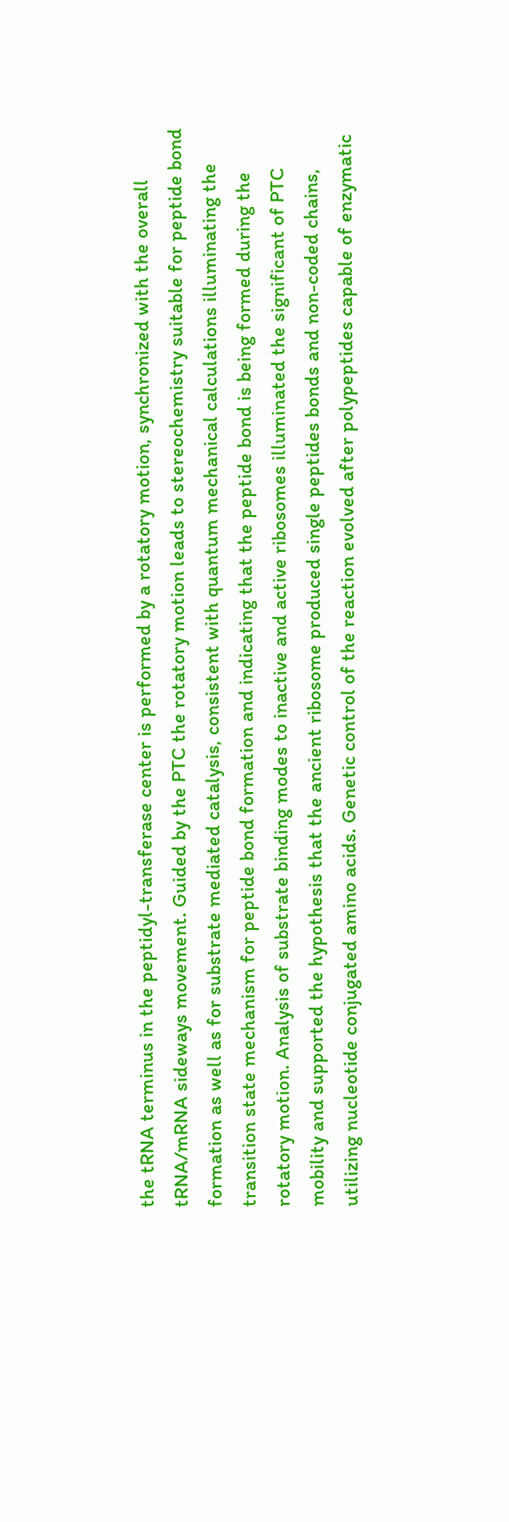the tRNA terminus in the peptidyl-transferase center is performed by a rotatory motion, synchronized with the overall tRNA/mRNA sideways movement. Guided by the PTC the rotatory motion leads to stereochemistry suitable for peptide bond formation as well as for substrate mediated catalysis, consistent with quantum mechanical calculations illuminating the transition state mechanism for peptide bond formation and indicating that the peptide bond is being formed during the rotatory motion. Analysis of substrate binding modes to inactive and active ribosomes illuminated the significant of PTC mobility and supported the hypothesis that the ancient ribosome produced single peptides bonds and non-coded chains, utilizing nucleotide conjugated amino acids. Genetic control of the reaction evolved after polypeptides capable of enzymatic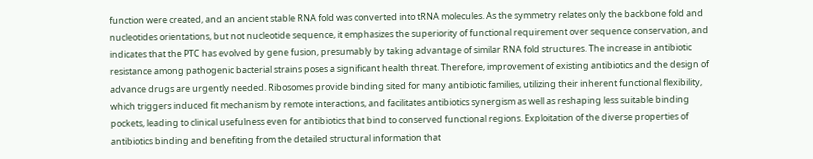function were created, and an ancient stable RNA fold was converted into tRNA molecules. As the symmetry relates only the backbone fold and nucleotides orientations, but not nucleotide sequence, it emphasizes the superiority of functional requirement over sequence conservation, and indicates that the PTC has evolved by gene fusion, presumably by taking advantage of similar RNA fold structures. The increase in antibiotic resistance among pathogenic bacterial strains poses a significant health threat. Therefore, improvement of existing antibiotics and the design of advance drugs are urgently needed. Ribosomes provide binding sited for many antibiotic families, utilizing their inherent functional flexibility, which triggers induced fit mechanism by remote interactions, and facilitates antibiotics synergism as well as reshaping less suitable binding pockets, leading to clinical usefulness even for antibiotics that bind to conserved functional regions. Exploitation of the diverse properties of antibiotics binding and benefiting from the detailed structural information that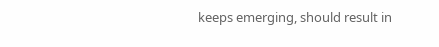keeps emerging, should result in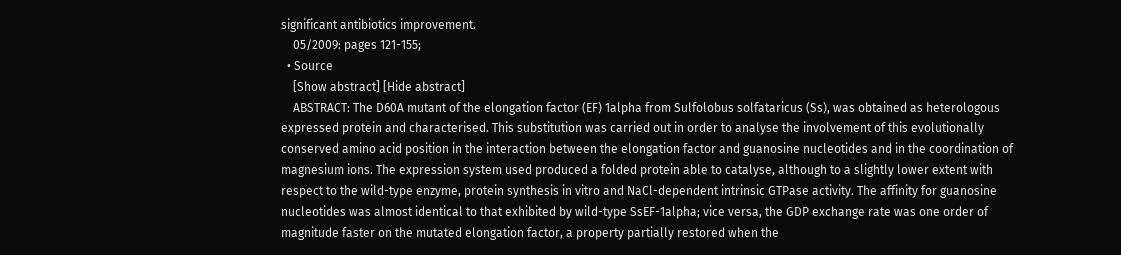significant antibiotics improvement.
    05/2009: pages 121-155;
  • Source
    [Show abstract] [Hide abstract]
    ABSTRACT: The D60A mutant of the elongation factor (EF) 1alpha from Sulfolobus solfataricus (Ss), was obtained as heterologous expressed protein and characterised. This substitution was carried out in order to analyse the involvement of this evolutionally conserved amino acid position in the interaction between the elongation factor and guanosine nucleotides and in the coordination of magnesium ions. The expression system used produced a folded protein able to catalyse, although to a slightly lower extent with respect to the wild-type enzyme, protein synthesis in vitro and NaCl-dependent intrinsic GTPase activity. The affinity for guanosine nucleotides was almost identical to that exhibited by wild-type SsEF-1alpha; vice versa, the GDP exchange rate was one order of magnitude faster on the mutated elongation factor, a property partially restored when the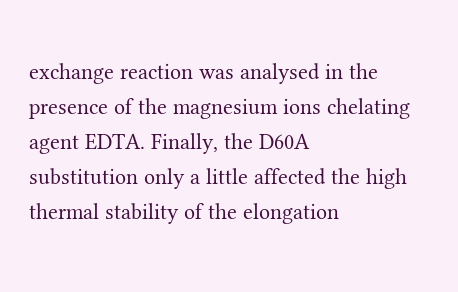exchange reaction was analysed in the presence of the magnesium ions chelating agent EDTA. Finally, the D60A substitution only a little affected the high thermal stability of the elongation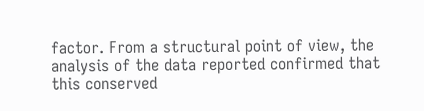factor. From a structural point of view, the analysis of the data reported confirmed that this conserved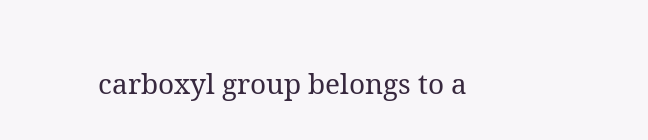carboxyl group belongs to a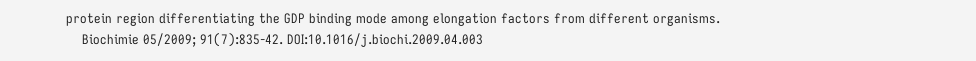protein region differentiating the GDP binding mode among elongation factors from different organisms.
    Biochimie 05/2009; 91(7):835-42. DOI:10.1016/j.biochi.2009.04.003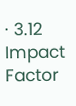· 3.12 Impact Factor